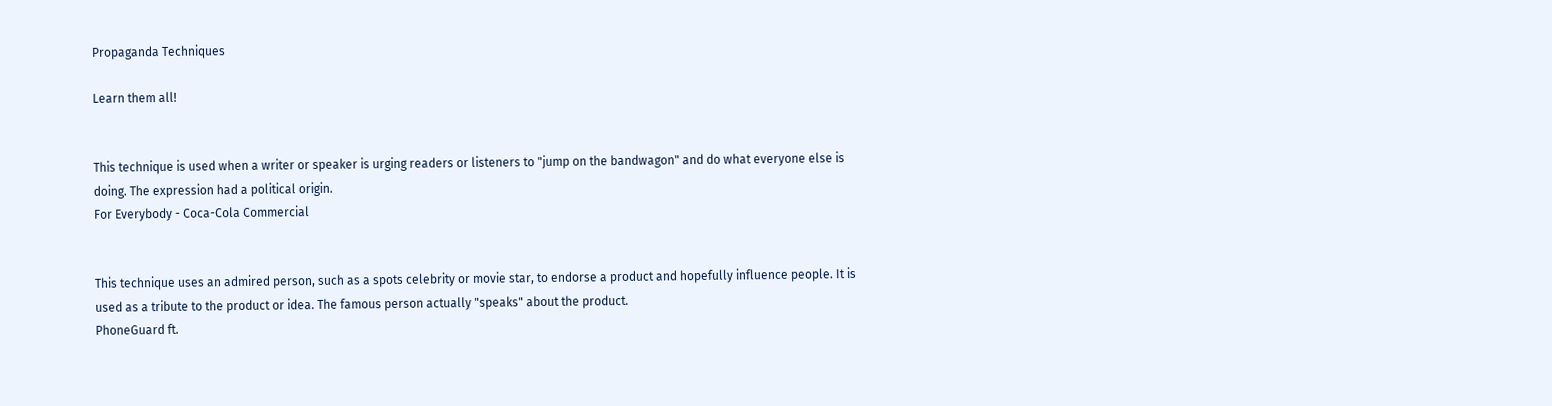Propaganda Techniques

Learn them all!


This technique is used when a writer or speaker is urging readers or listeners to "jump on the bandwagon" and do what everyone else is doing. The expression had a political origin.
For Everybody - Coca-Cola Commercial


This technique uses an admired person, such as a spots celebrity or movie star, to endorse a product and hopefully influence people. It is used as a tribute to the product or idea. The famous person actually "speaks" about the product.
PhoneGuard ft.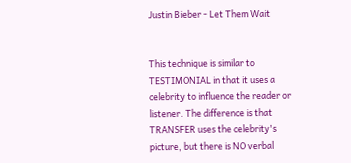Justin Bieber - Let Them Wait


This technique is similar to TESTIMONIAL in that it uses a celebrity to influence the reader or listener. The difference is that TRANSFER uses the celebrity's picture, but there is NO verbal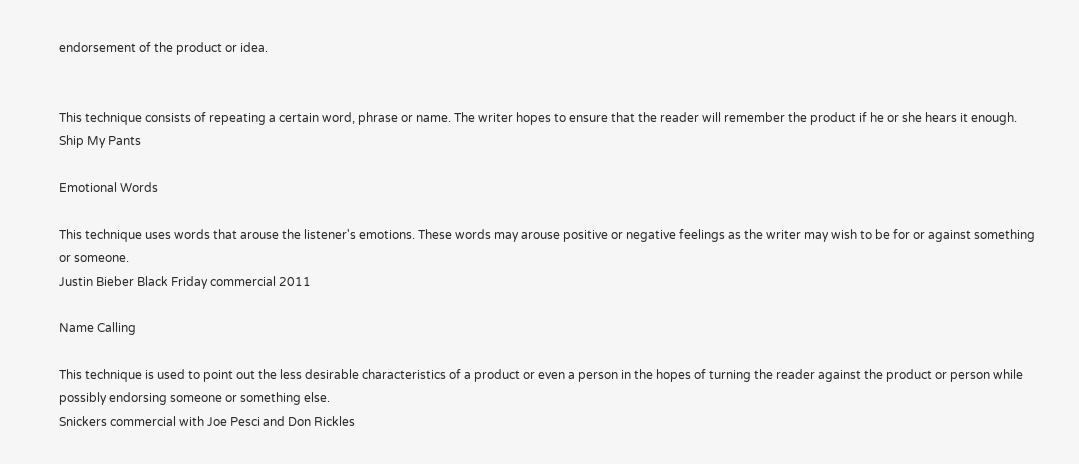endorsement of the product or idea.


This technique consists of repeating a certain word, phrase or name. The writer hopes to ensure that the reader will remember the product if he or she hears it enough.
Ship My Pants

Emotional Words

This technique uses words that arouse the listener's emotions. These words may arouse positive or negative feelings as the writer may wish to be for or against something or someone.
Justin Bieber Black Friday commercial 2011

Name Calling

This technique is used to point out the less desirable characteristics of a product or even a person in the hopes of turning the reader against the product or person while possibly endorsing someone or something else.
Snickers commercial with Joe Pesci and Don Rickles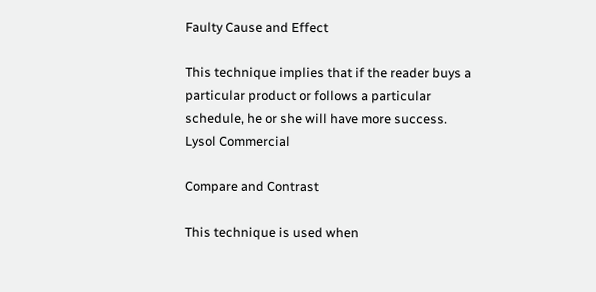Faulty Cause and Effect

This technique implies that if the reader buys a particular product or follows a particular schedule, he or she will have more success.
Lysol Commercial

Compare and Contrast

This technique is used when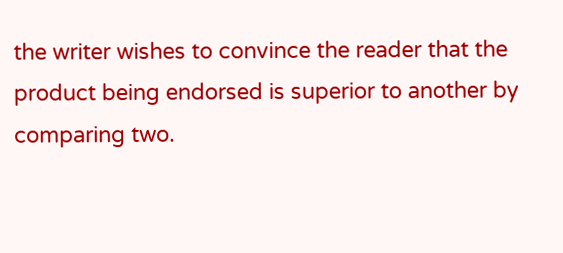the writer wishes to convince the reader that the product being endorsed is superior to another by comparing two.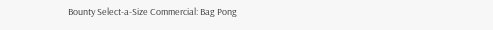Bounty Select-a-Size Commercial: Bag Pong